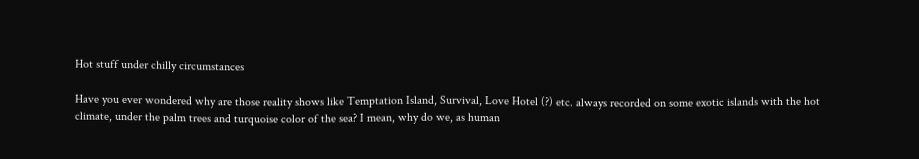Hot stuff under chilly circumstances

Have you ever wondered why are those reality shows like Temptation Island, Survival, Love Hotel (?) etc. always recorded on some exotic islands with the hot climate, under the palm trees and turquoise color of the sea? I mean, why do we, as human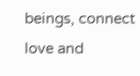beings, connect love and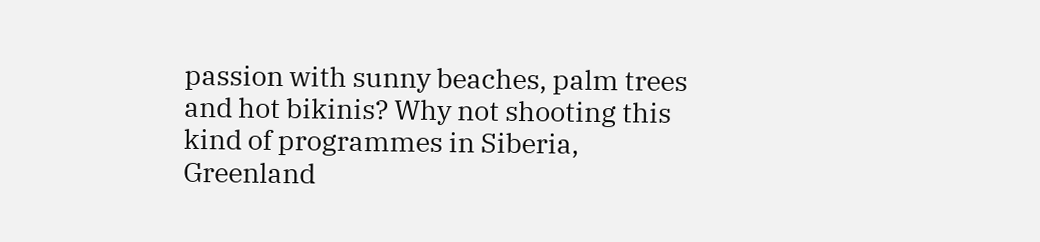passion with sunny beaches, palm trees and hot bikinis? Why not shooting this kind of programmes in Siberia, Greenland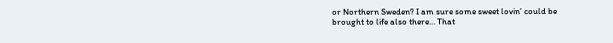or Northern Sweden? I am sure some sweet lovin’ could be brought to life also there… That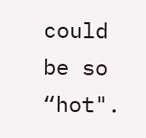could be so “hot".